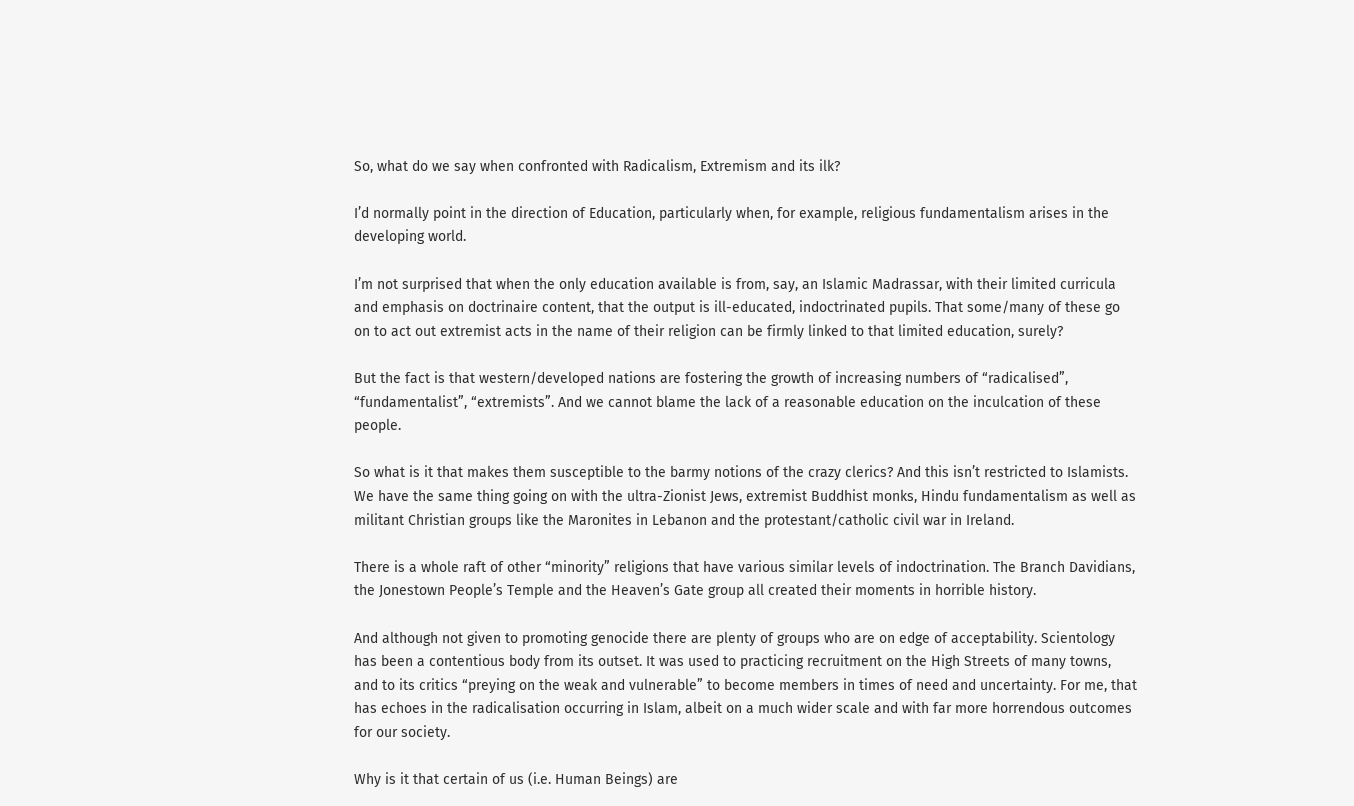So, what do we say when confronted with Radicalism, Extremism and its ilk?

I’d normally point in the direction of Education, particularly when, for example, religious fundamentalism arises in the developing world.

I’m not surprised that when the only education available is from, say, an Islamic Madrassar, with their limited curricula and emphasis on doctrinaire content, that the output is ill-educated, indoctrinated pupils. That some/many of these go on to act out extremist acts in the name of their religion can be firmly linked to that limited education, surely?

But the fact is that western/developed nations are fostering the growth of increasing numbers of “radicalised”, “fundamentalist”, “extremists”. And we cannot blame the lack of a reasonable education on the inculcation of these people.

So what is it that makes them susceptible to the barmy notions of the crazy clerics? And this isn’t restricted to Islamists. We have the same thing going on with the ultra-Zionist Jews, extremist Buddhist monks, Hindu fundamentalism as well as militant Christian groups like the Maronites in Lebanon and the protestant/catholic civil war in Ireland.

There is a whole raft of other “minority” religions that have various similar levels of indoctrination. The Branch Davidians, the Jonestown People’s Temple and the Heaven’s Gate group all created their moments in horrible history.

And although not given to promoting genocide there are plenty of groups who are on edge of acceptability. Scientology has been a contentious body from its outset. It was used to practicing recruitment on the High Streets of many towns, and to its critics “preying on the weak and vulnerable” to become members in times of need and uncertainty. For me, that has echoes in the radicalisation occurring in Islam, albeit on a much wider scale and with far more horrendous outcomes for our society.

Why is it that certain of us (i.e. Human Beings) are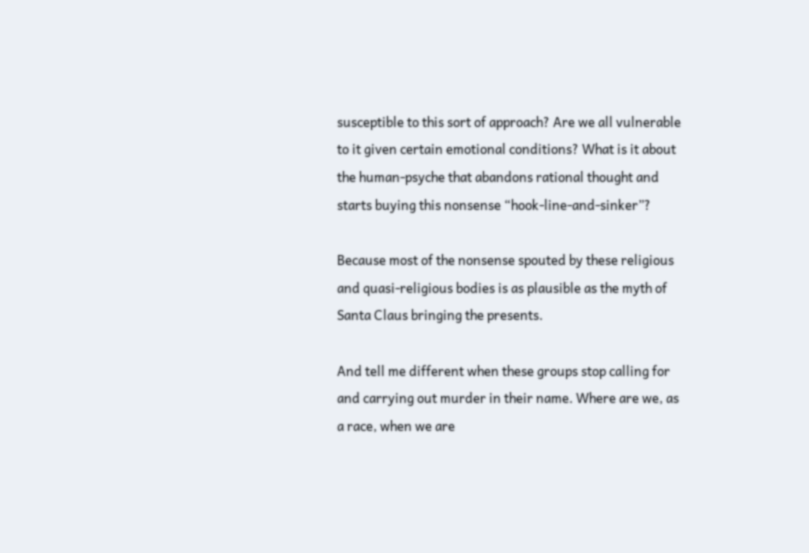susceptible to this sort of approach? Are we all vulnerable to it given certain emotional conditions? What is it about the human-psyche that abandons rational thought and starts buying this nonsense “hook-line-and-sinker”?

Because most of the nonsense spouted by these religious and quasi-religious bodies is as plausible as the myth of Santa Claus bringing the presents.

And tell me different when these groups stop calling for and carrying out murder in their name. Where are we, as a race, when we are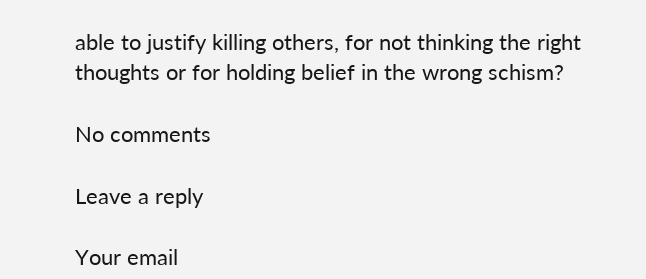able to justify killing others, for not thinking the right thoughts or for holding belief in the wrong schism?

No comments

Leave a reply

Your email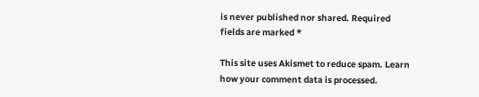is never published nor shared. Required fields are marked *

This site uses Akismet to reduce spam. Learn how your comment data is processed.